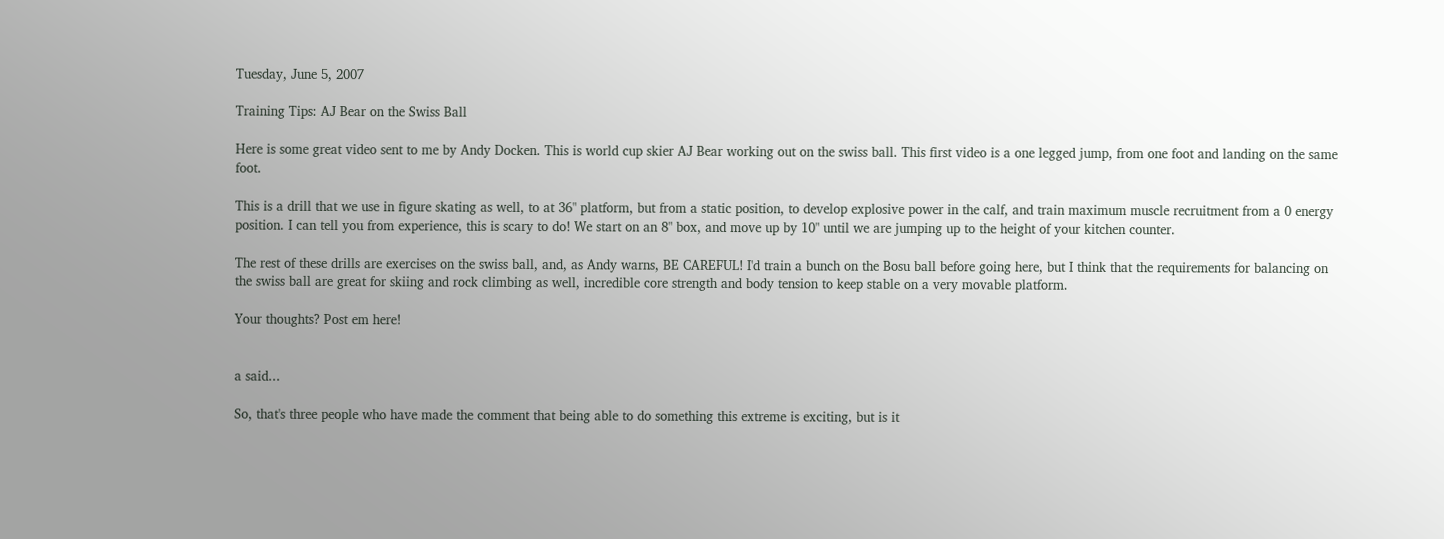Tuesday, June 5, 2007

Training Tips: AJ Bear on the Swiss Ball

Here is some great video sent to me by Andy Docken. This is world cup skier AJ Bear working out on the swiss ball. This first video is a one legged jump, from one foot and landing on the same foot.

This is a drill that we use in figure skating as well, to at 36" platform, but from a static position, to develop explosive power in the calf, and train maximum muscle recruitment from a 0 energy position. I can tell you from experience, this is scary to do! We start on an 8" box, and move up by 10" until we are jumping up to the height of your kitchen counter.

The rest of these drills are exercises on the swiss ball, and, as Andy warns, BE CAREFUL! I'd train a bunch on the Bosu ball before going here, but I think that the requirements for balancing on the swiss ball are great for skiing and rock climbing as well, incredible core strength and body tension to keep stable on a very movable platform.

Your thoughts? Post em here!


a said...

So, that's three people who have made the comment that being able to do something this extreme is exciting, but is it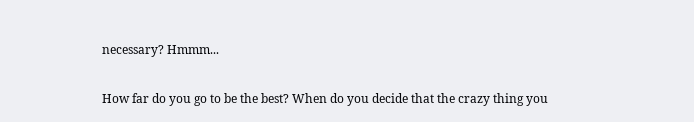necessary? Hmmm...

How far do you go to be the best? When do you decide that the crazy thing you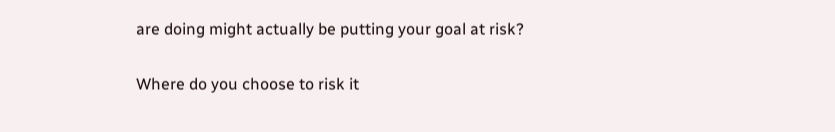are doing might actually be putting your goal at risk?

Where do you choose to risk it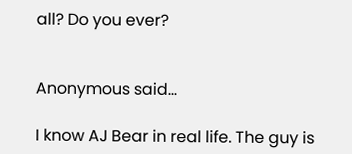all? Do you ever?


Anonymous said...

I know AJ Bear in real life. The guy is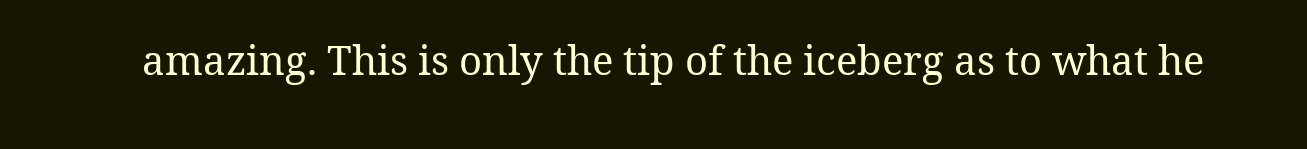amazing. This is only the tip of the iceberg as to what he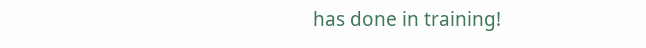has done in training!